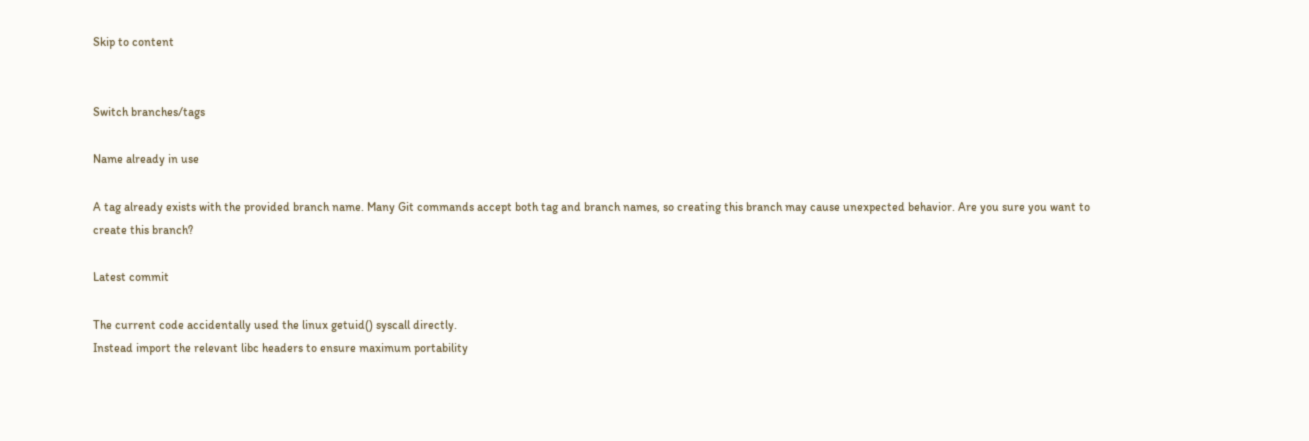Skip to content


Switch branches/tags

Name already in use

A tag already exists with the provided branch name. Many Git commands accept both tag and branch names, so creating this branch may cause unexpected behavior. Are you sure you want to create this branch?

Latest commit

The current code accidentally used the linux getuid() syscall directly.
Instead import the relevant libc headers to ensure maximum portability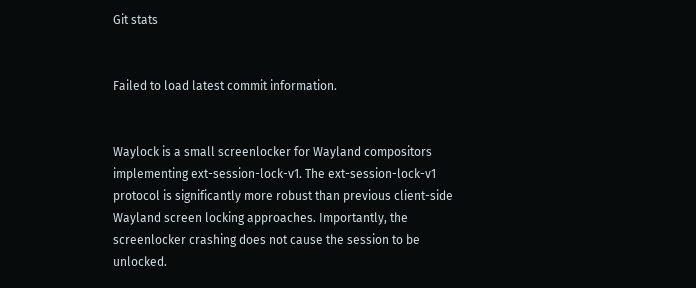Git stats


Failed to load latest commit information.


Waylock is a small screenlocker for Wayland compositors implementing ext-session-lock-v1. The ext-session-lock-v1 protocol is significantly more robust than previous client-side Wayland screen locking approaches. Importantly, the screenlocker crashing does not cause the session to be unlocked.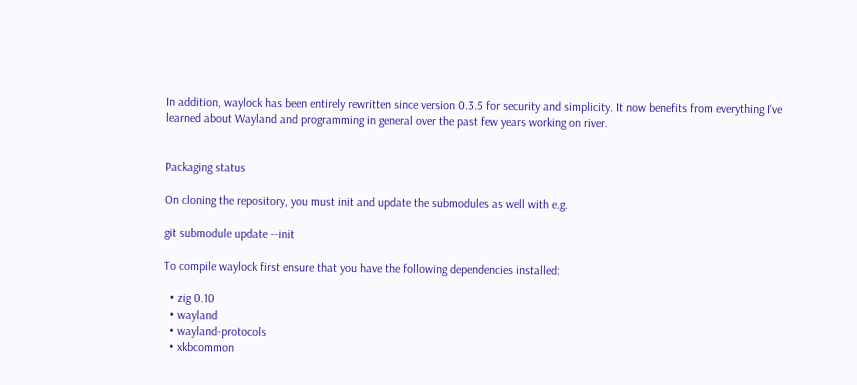In addition, waylock has been entirely rewritten since version 0.3.5 for security and simplicity. It now benefits from everything I've learned about Wayland and programming in general over the past few years working on river.


Packaging status

On cloning the repository, you must init and update the submodules as well with e.g.

git submodule update --init

To compile waylock first ensure that you have the following dependencies installed:

  • zig 0.10
  • wayland
  • wayland-protocols
  • xkbcommon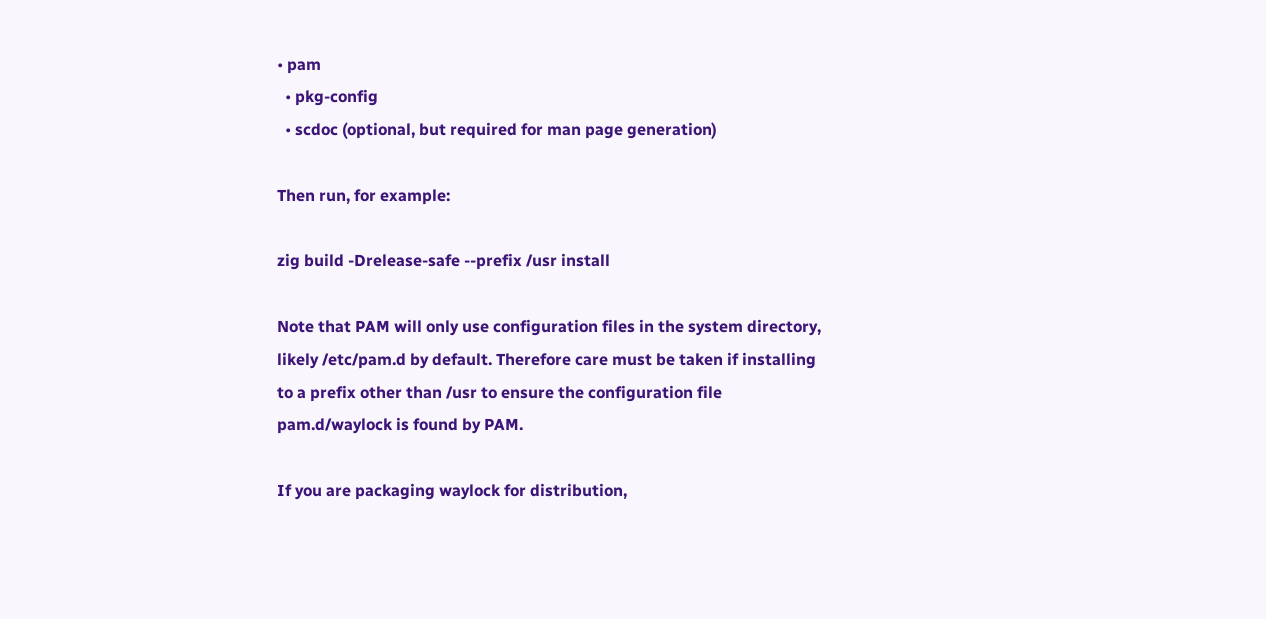• pam
  • pkg-config
  • scdoc (optional, but required for man page generation)

Then run, for example:

zig build -Drelease-safe --prefix /usr install

Note that PAM will only use configuration files in the system directory, likely /etc/pam.d by default. Therefore care must be taken if installing to a prefix other than /usr to ensure the configuration file pam.d/waylock is found by PAM.

If you are packaging waylock for distribution,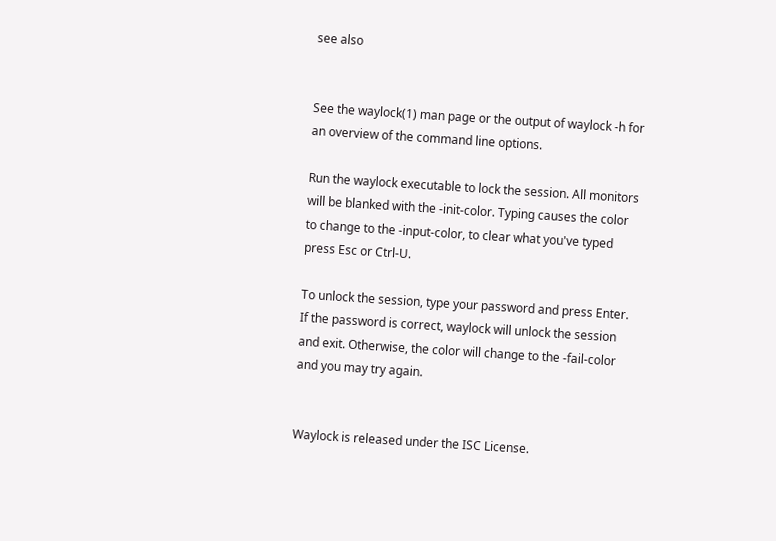see also


See the waylock(1) man page or the output of waylock -h for an overview of the command line options.

Run the waylock executable to lock the session. All monitors will be blanked with the -init-color. Typing causes the color to change to the -input-color, to clear what you've typed press Esc or Ctrl-U.

To unlock the session, type your password and press Enter. If the password is correct, waylock will unlock the session and exit. Otherwise, the color will change to the -fail-color and you may try again.


Waylock is released under the ISC License.